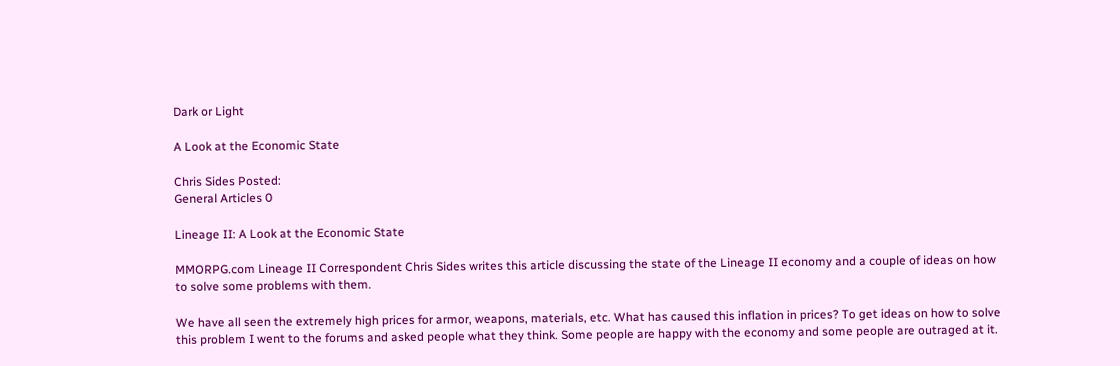Dark or Light

A Look at the Economic State

Chris Sides Posted:
General Articles 0

Lineage II: A Look at the Economic State

MMORPG.com Lineage II Correspondent Chris Sides writes this article discussing the state of the Lineage II economy and a couple of ideas on how to solve some problems with them.

We have all seen the extremely high prices for armor, weapons, materials, etc. What has caused this inflation in prices? To get ideas on how to solve this problem I went to the forums and asked people what they think. Some people are happy with the economy and some people are outraged at it.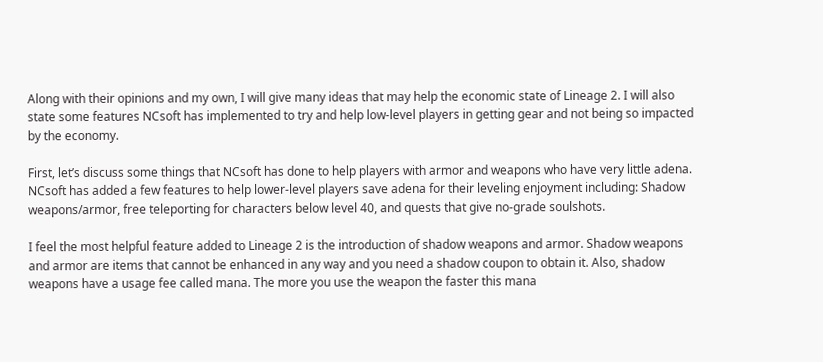Along with their opinions and my own, I will give many ideas that may help the economic state of Lineage 2. I will also state some features NCsoft has implemented to try and help low-level players in getting gear and not being so impacted by the economy.

First, let’s discuss some things that NCsoft has done to help players with armor and weapons who have very little adena. NCsoft has added a few features to help lower-level players save adena for their leveling enjoyment including: Shadow weapons/armor, free teleporting for characters below level 40, and quests that give no-grade soulshots.

I feel the most helpful feature added to Lineage 2 is the introduction of shadow weapons and armor. Shadow weapons and armor are items that cannot be enhanced in any way and you need a shadow coupon to obtain it. Also, shadow weapons have a usage fee called mana. The more you use the weapon the faster this mana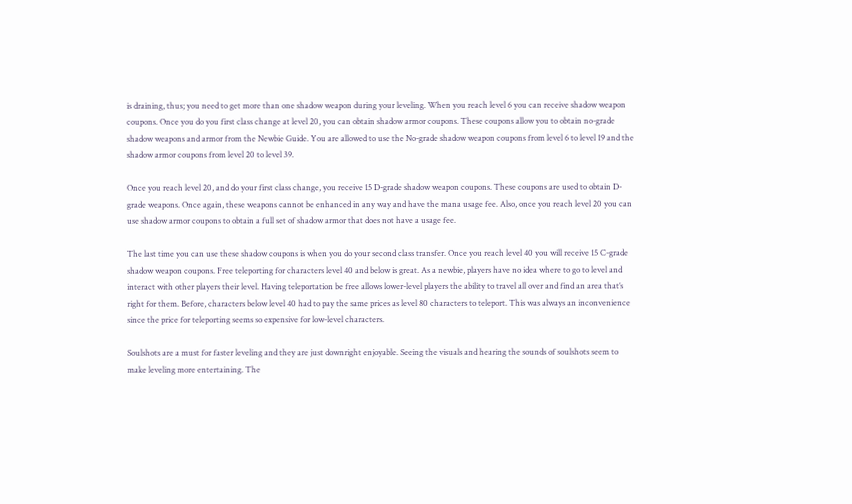is draining, thus; you need to get more than one shadow weapon during your leveling. When you reach level 6 you can receive shadow weapon coupons. Once you do you first class change at level 20, you can obtain shadow armor coupons. These coupons allow you to obtain no-grade shadow weapons and armor from the Newbie Guide. You are allowed to use the No-grade shadow weapon coupons from level 6 to level 19 and the shadow armor coupons from level 20 to level 39.

Once you reach level 20, and do your first class change, you receive 15 D-grade shadow weapon coupons. These coupons are used to obtain D-grade weapons. Once again, these weapons cannot be enhanced in any way and have the mana usage fee. Also, once you reach level 20 you can use shadow armor coupons to obtain a full set of shadow armor that does not have a usage fee.

The last time you can use these shadow coupons is when you do your second class transfer. Once you reach level 40 you will receive 15 C-grade shadow weapon coupons. Free teleporting for characters level 40 and below is great. As a newbie, players have no idea where to go to level and interact with other players their level. Having teleportation be free allows lower-level players the ability to travel all over and find an area that’s right for them. Before, characters below level 40 had to pay the same prices as level 80 characters to teleport. This was always an inconvenience since the price for teleporting seems so expensive for low-level characters.

Soulshots are a must for faster leveling and they are just downright enjoyable. Seeing the visuals and hearing the sounds of soulshots seem to make leveling more entertaining. The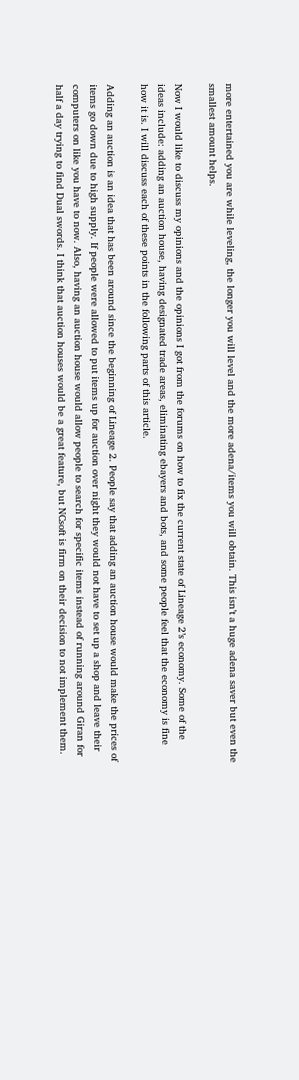more entertained you are while leveling, the longer you will level and the more adena/items you will obtain. This isn’t a huge adena saver but even the smallest amount helps.

Now I would like to discuss my opinions and the opinions I got from the forums on how to fix the current state of Lineage 2’s economy. Some of the ideas include: adding an auction house, having designated trade areas, eliminating ebayers and bots, and some people feel that the economy is fine how it is. I will discuss each of these points in the following parts of this article.

Adding an auction is an idea that has been around since the beginning of Lineage 2. People say that adding an auction house would make the prices of items go down due to high supply. If people were allowed to put items up for auction over night they would not have to set up a shop and leave their computers on like you have to now. Also, having an auction house would allow people to search for specific items instead of running around Giran for half a day trying to find Dual swords. I think that auction houses would be a great feature, but NCsoft is firm on their decision to not implement them.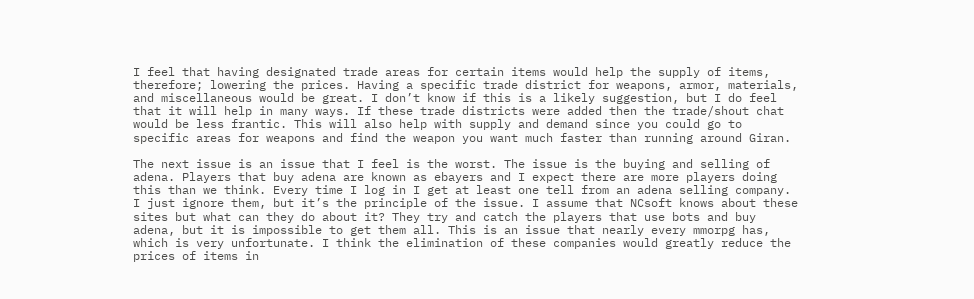I feel that having designated trade areas for certain items would help the supply of items, therefore; lowering the prices. Having a specific trade district for weapons, armor, materials, and miscellaneous would be great. I don’t know if this is a likely suggestion, but I do feel that it will help in many ways. If these trade districts were added then the trade/shout chat would be less frantic. This will also help with supply and demand since you could go to specific areas for weapons and find the weapon you want much faster than running around Giran.

The next issue is an issue that I feel is the worst. The issue is the buying and selling of adena. Players that buy adena are known as ebayers and I expect there are more players doing this than we think. Every time I log in I get at least one tell from an adena selling company. I just ignore them, but it’s the principle of the issue. I assume that NCsoft knows about these sites but what can they do about it? They try and catch the players that use bots and buy adena, but it is impossible to get them all. This is an issue that nearly every mmorpg has, which is very unfortunate. I think the elimination of these companies would greatly reduce the prices of items in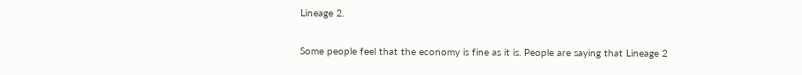Lineage 2.

Some people feel that the economy is fine as it is. People are saying that Lineage 2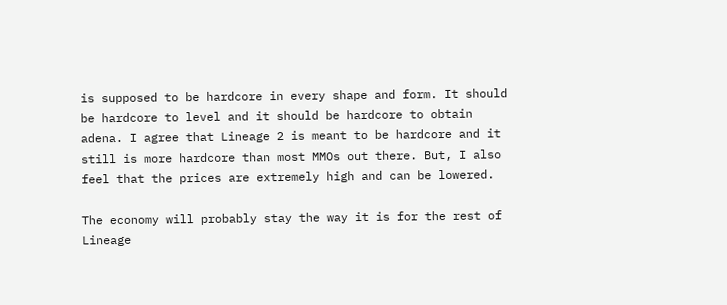is supposed to be hardcore in every shape and form. It should be hardcore to level and it should be hardcore to obtain adena. I agree that Lineage 2 is meant to be hardcore and it still is more hardcore than most MMOs out there. But, I also feel that the prices are extremely high and can be lowered.

The economy will probably stay the way it is for the rest of Lineage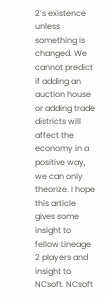2’s existence unless something is changed. We cannot predict if adding an auction house or adding trade districts will affect the economy in a positive way, we can only theorize. I hope this article gives some insight to fellow Lineage 2 players and insight to NCsoft. NCsoft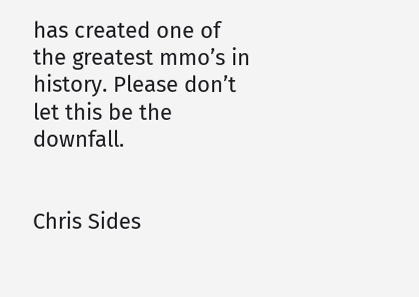has created one of the greatest mmo’s in history. Please don’t let this be the downfall.


Chris Sides